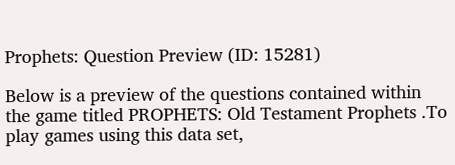Prophets: Question Preview (ID: 15281)

Below is a preview of the questions contained within the game titled PROPHETS: Old Testament Prophets .To play games using this data set,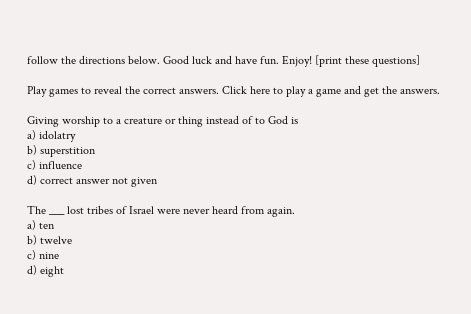follow the directions below. Good luck and have fun. Enjoy! [print these questions]

Play games to reveal the correct answers. Click here to play a game and get the answers.

Giving worship to a creature or thing instead of to God is
a) idolatry
b) superstition
c) influence
d) correct answer not given

The ___ lost tribes of Israel were never heard from again.
a) ten
b) twelve
c) nine
d) eight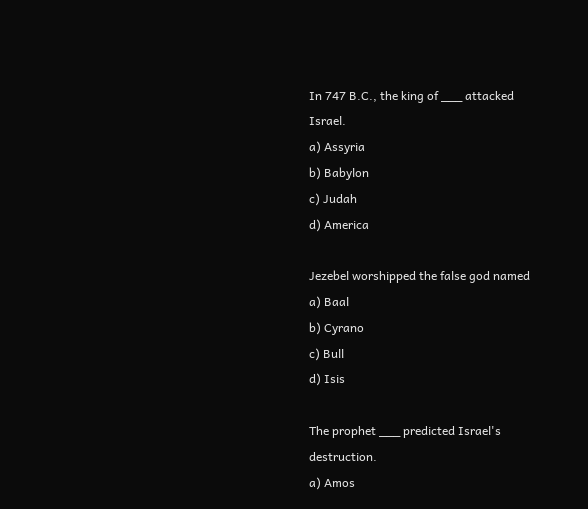In 747 B.C., the king of ___ attacked Israel.
a) Assyria
b) Babylon
c) Judah
d) America

Jezebel worshipped the false god named
a) Baal
b) Cyrano
c) Bull
d) Isis

The prophet ___ predicted Israel's destruction.
a) Amos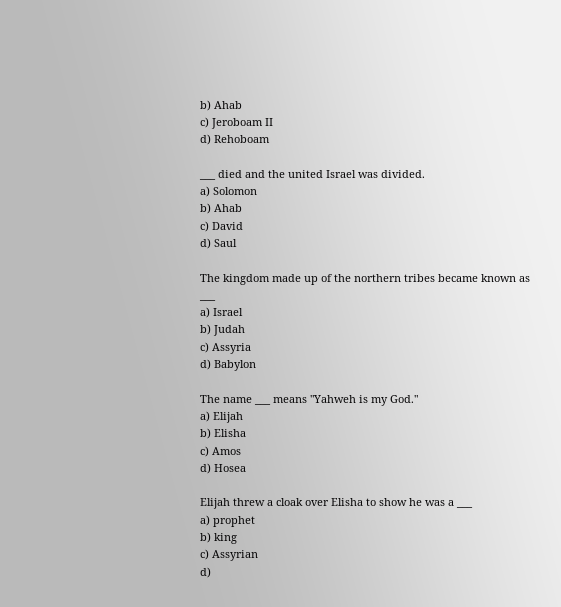b) Ahab
c) Jeroboam II
d) Rehoboam

___ died and the united Israel was divided.
a) Solomon
b) Ahab
c) David
d) Saul

The kingdom made up of the northern tribes became known as ___
a) Israel
b) Judah
c) Assyria
d) Babylon

The name ___ means "Yahweh is my God."
a) Elijah
b) Elisha
c) Amos
d) Hosea

Elijah threw a cloak over Elisha to show he was a ___
a) prophet
b) king
c) Assyrian
d)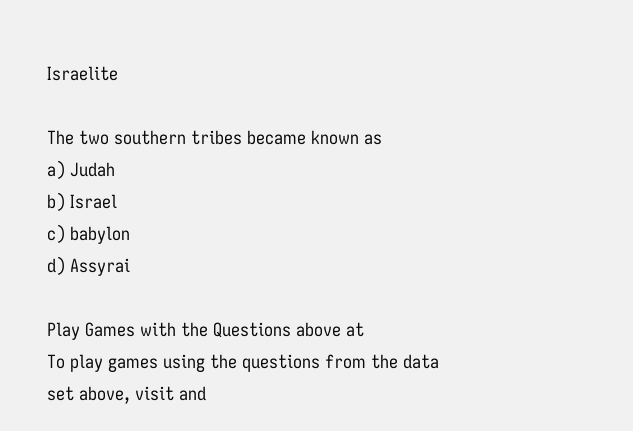Israelite

The two southern tribes became known as
a) Judah
b) Israel
c) babylon
d) Assyrai

Play Games with the Questions above at
To play games using the questions from the data set above, visit and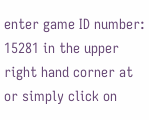enter game ID number: 15281 in the upper right hand corner at or simply click on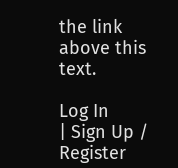the link above this text.

Log In
| Sign Up / Register